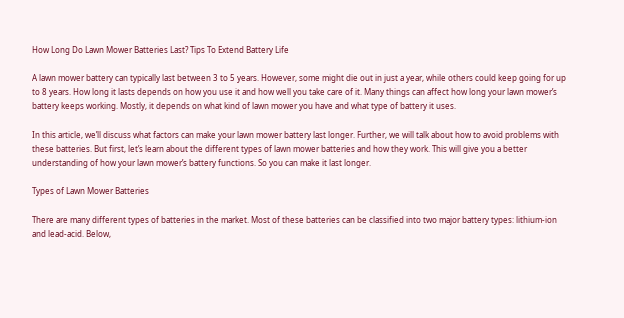How Long Do Lawn Mower Batteries Last? Tips To Extend Battery Life

A lawn mower battery can typically last between 3 to 5 years. However, some might die out in just a year, while others could keep going for up to 8 years. How long it lasts depends on how you use it and how well you take care of it. Many things can affect how long your lawn mower’s battery keeps working. Mostly, it depends on what kind of lawn mower you have and what type of battery it uses.

In this article, we’ll discuss what factors can make your lawn mower battery last longer. Further, we will talk about how to avoid problems with these batteries. But first, let’s learn about the different types of lawn mower batteries and how they work. This will give you a better understanding of how your lawn mower’s battery functions. So you can make it last longer.

Types of Lawn Mower Batteries

There are many different types of batteries in the market. Most of these batteries can be classified into two major battery types: lithium-ion and lead-acid. Below,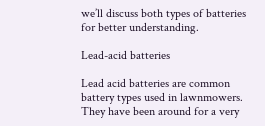we’ll discuss both types of batteries for better understanding.

Lead-acid batteries

Lead acid batteries are common battery types used in lawnmowers. They have been around for a very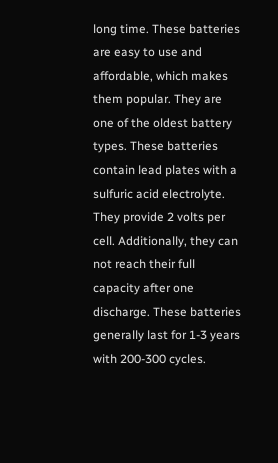long time. These batteries are easy to use and affordable, which makes them popular. They are one of the oldest battery types. These batteries contain lead plates with a sulfuric acid electrolyte. They provide 2 volts per cell. Additionally, they can not reach their full capacity after one discharge. These batteries generally last for 1-3 years with 200-300 cycles.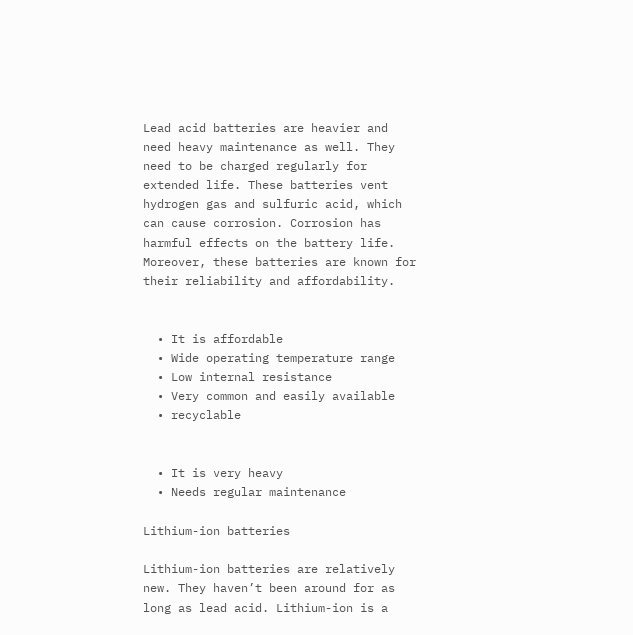Lead acid batteries are heavier and need heavy maintenance as well. They need to be charged regularly for extended life. These batteries vent hydrogen gas and sulfuric acid, which can cause corrosion. Corrosion has harmful effects on the battery life. Moreover, these batteries are known for their reliability and affordability.


  • It is affordable
  • Wide operating temperature range
  • Low internal resistance
  • Very common and easily available
  • recyclable


  • It is very heavy
  • Needs regular maintenance

Lithium-ion batteries

Lithium-ion batteries are relatively new. They haven’t been around for as long as lead acid. Lithium-ion is a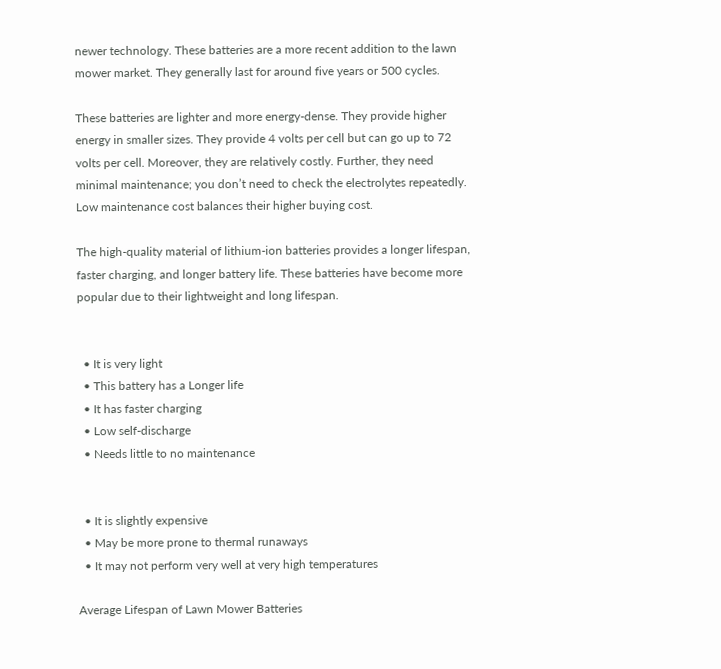newer technology. These batteries are a more recent addition to the lawn mower market. They generally last for around five years or 500 cycles.

These batteries are lighter and more energy-dense. They provide higher energy in smaller sizes. They provide 4 volts per cell but can go up to 72 volts per cell. Moreover, they are relatively costly. Further, they need minimal maintenance; you don’t need to check the electrolytes repeatedly. Low maintenance cost balances their higher buying cost.

The high-quality material of lithium-ion batteries provides a longer lifespan, faster charging, and longer battery life. These batteries have become more popular due to their lightweight and long lifespan.


  • It is very light
  • This battery has a Longer life
  • It has faster charging
  • Low self-discharge
  • Needs little to no maintenance


  • It is slightly expensive
  • May be more prone to thermal runaways
  • It may not perform very well at very high temperatures

Average Lifespan of Lawn Mower Batteries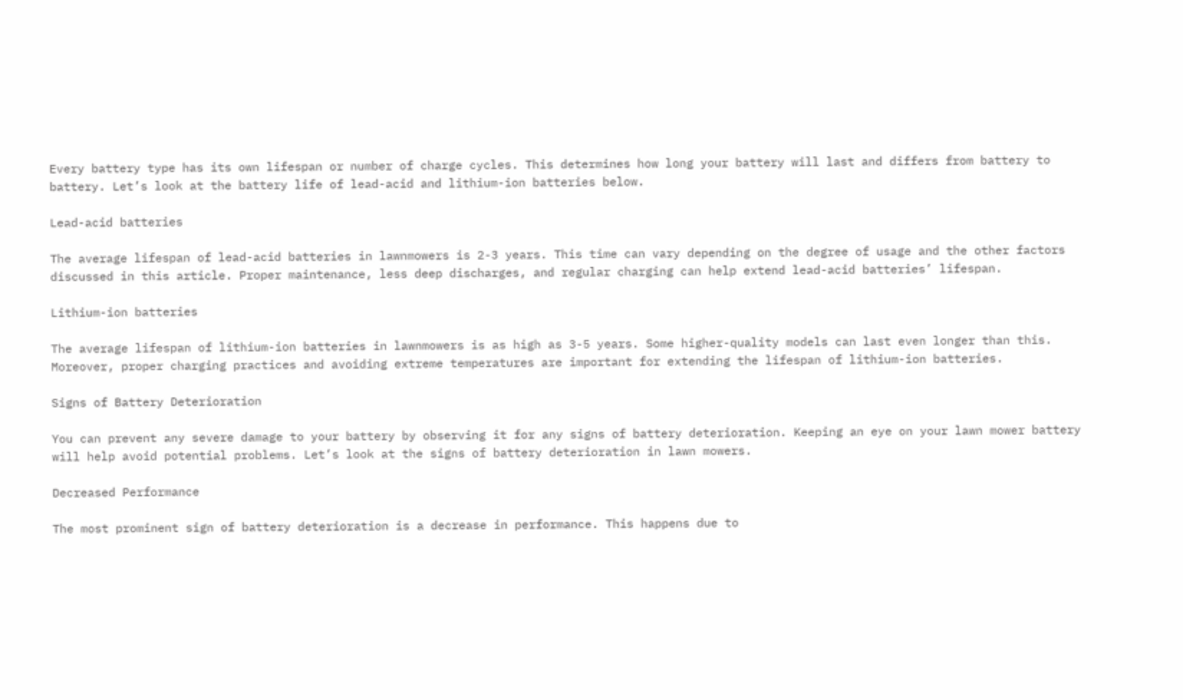Every battery type has its own lifespan or number of charge cycles. This determines how long your battery will last and differs from battery to battery. Let’s look at the battery life of lead-acid and lithium-ion batteries below.

Lead-acid batteries

The average lifespan of lead-acid batteries in lawnmowers is 2-3 years. This time can vary depending on the degree of usage and the other factors discussed in this article. Proper maintenance, less deep discharges, and regular charging can help extend lead-acid batteries’ lifespan.

Lithium-ion batteries

The average lifespan of lithium-ion batteries in lawnmowers is as high as 3-5 years. Some higher-quality models can last even longer than this. Moreover, proper charging practices and avoiding extreme temperatures are important for extending the lifespan of lithium-ion batteries.

Signs of Battery Deterioration

You can prevent any severe damage to your battery by observing it for any signs of battery deterioration. Keeping an eye on your lawn mower battery will help avoid potential problems. Let’s look at the signs of battery deterioration in lawn mowers.

Decreased Performance

The most prominent sign of battery deterioration is a decrease in performance. This happens due to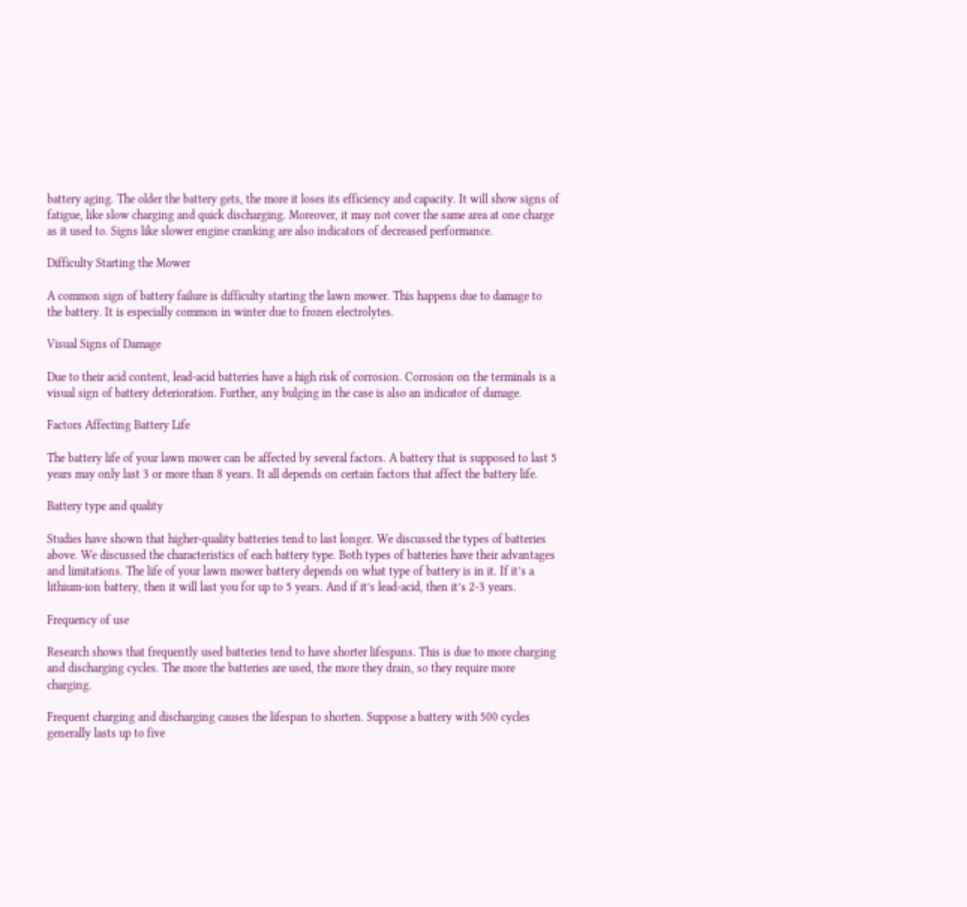battery aging. The older the battery gets, the more it loses its efficiency and capacity. It will show signs of fatigue, like slow charging and quick discharging. Moreover, it may not cover the same area at one charge as it used to. Signs like slower engine cranking are also indicators of decreased performance.

Difficulty Starting the Mower

A common sign of battery failure is difficulty starting the lawn mower. This happens due to damage to the battery. It is especially common in winter due to frozen electrolytes.

Visual Signs of Damage

Due to their acid content, lead-acid batteries have a high risk of corrosion. Corrosion on the terminals is a visual sign of battery deterioration. Further, any bulging in the case is also an indicator of damage.

Factors Affecting Battery Life

The battery life of your lawn mower can be affected by several factors. A battery that is supposed to last 5 years may only last 3 or more than 8 years. It all depends on certain factors that affect the battery life.

Battery type and quality

Studies have shown that higher-quality batteries tend to last longer. We discussed the types of batteries above. We discussed the characteristics of each battery type. Both types of batteries have their advantages and limitations. The life of your lawn mower battery depends on what type of battery is in it. If it’s a lithium-ion battery, then it will last you for up to 5 years. And if it’s lead-acid, then it’s 2-3 years.

Frequency of use

Research shows that frequently used batteries tend to have shorter lifespans. This is due to more charging and discharging cycles. The more the batteries are used, the more they drain, so they require more charging.

Frequent charging and discharging causes the lifespan to shorten. Suppose a battery with 500 cycles generally lasts up to five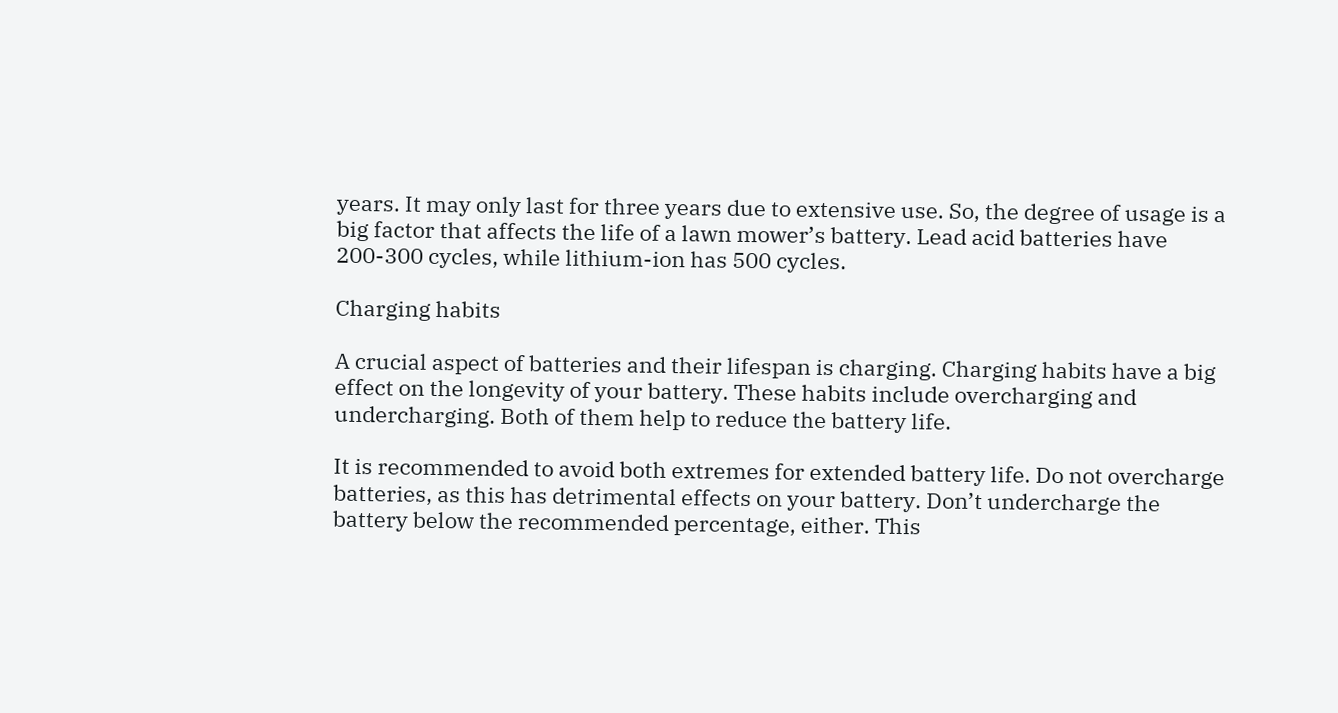years. It may only last for three years due to extensive use. So, the degree of usage is a big factor that affects the life of a lawn mower’s battery. Lead acid batteries have 200-300 cycles, while lithium-ion has 500 cycles.

Charging habits

A crucial aspect of batteries and their lifespan is charging. Charging habits have a big effect on the longevity of your battery. These habits include overcharging and undercharging. Both of them help to reduce the battery life.

It is recommended to avoid both extremes for extended battery life. Do not overcharge batteries, as this has detrimental effects on your battery. Don’t undercharge the battery below the recommended percentage, either. This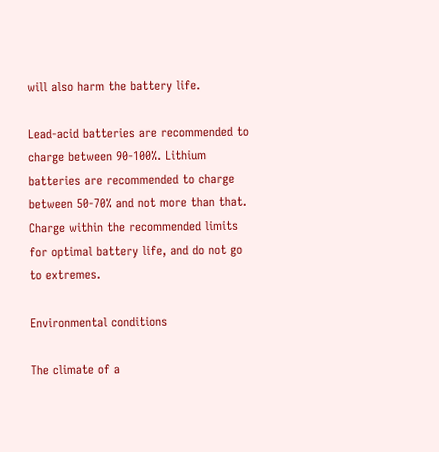will also harm the battery life.

Lead-acid batteries are recommended to charge between 90-100%. Lithium batteries are recommended to charge between 50-70% and not more than that. Charge within the recommended limits for optimal battery life, and do not go to extremes.

Environmental conditions

The climate of a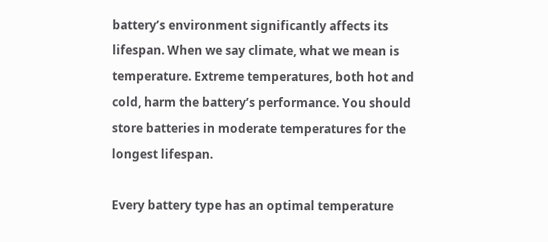battery’s environment significantly affects its lifespan. When we say climate, what we mean is temperature. Extreme temperatures, both hot and cold, harm the battery’s performance. You should store batteries in moderate temperatures for the longest lifespan.

Every battery type has an optimal temperature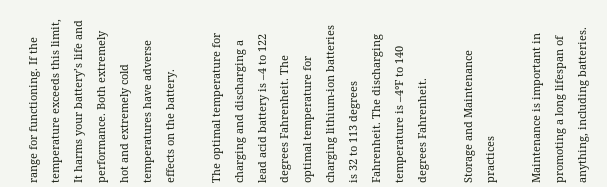range for functioning. If the temperature exceeds this limit, It harms your battery’s life and performance. Both extremely hot and extremely cold temperatures have adverse effects on the battery.

The optimal temperature for charging and discharging a lead acid battery is –4 to 122 degrees Fahrenheit. The optimal temperature for charging lithium-ion batteries is 32 to 113 degrees Fahrenheit. The discharging temperature is –4°F to 140 degrees Fahrenheit.

Storage and Maintenance practices

Maintenance is important in promoting a long lifespan of anything, including batteries.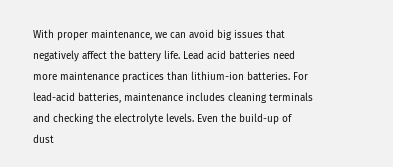With proper maintenance, we can avoid big issues that negatively affect the battery life. Lead acid batteries need more maintenance practices than lithium-ion batteries. For lead-acid batteries, maintenance includes cleaning terminals and checking the electrolyte levels. Even the build-up of dust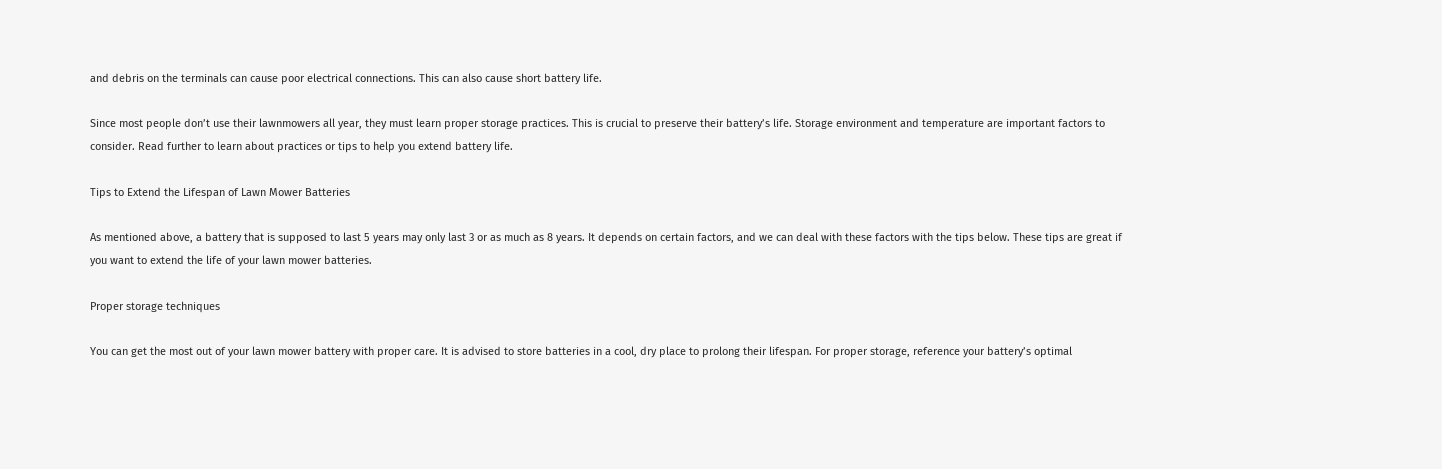and debris on the terminals can cause poor electrical connections. This can also cause short battery life.

Since most people don’t use their lawnmowers all year, they must learn proper storage practices. This is crucial to preserve their battery’s life. Storage environment and temperature are important factors to consider. Read further to learn about practices or tips to help you extend battery life.

Tips to Extend the Lifespan of Lawn Mower Batteries

As mentioned above, a battery that is supposed to last 5 years may only last 3 or as much as 8 years. It depends on certain factors, and we can deal with these factors with the tips below. These tips are great if you want to extend the life of your lawn mower batteries.

Proper storage techniques

You can get the most out of your lawn mower battery with proper care. It is advised to store batteries in a cool, dry place to prolong their lifespan. For proper storage, reference your battery’s optimal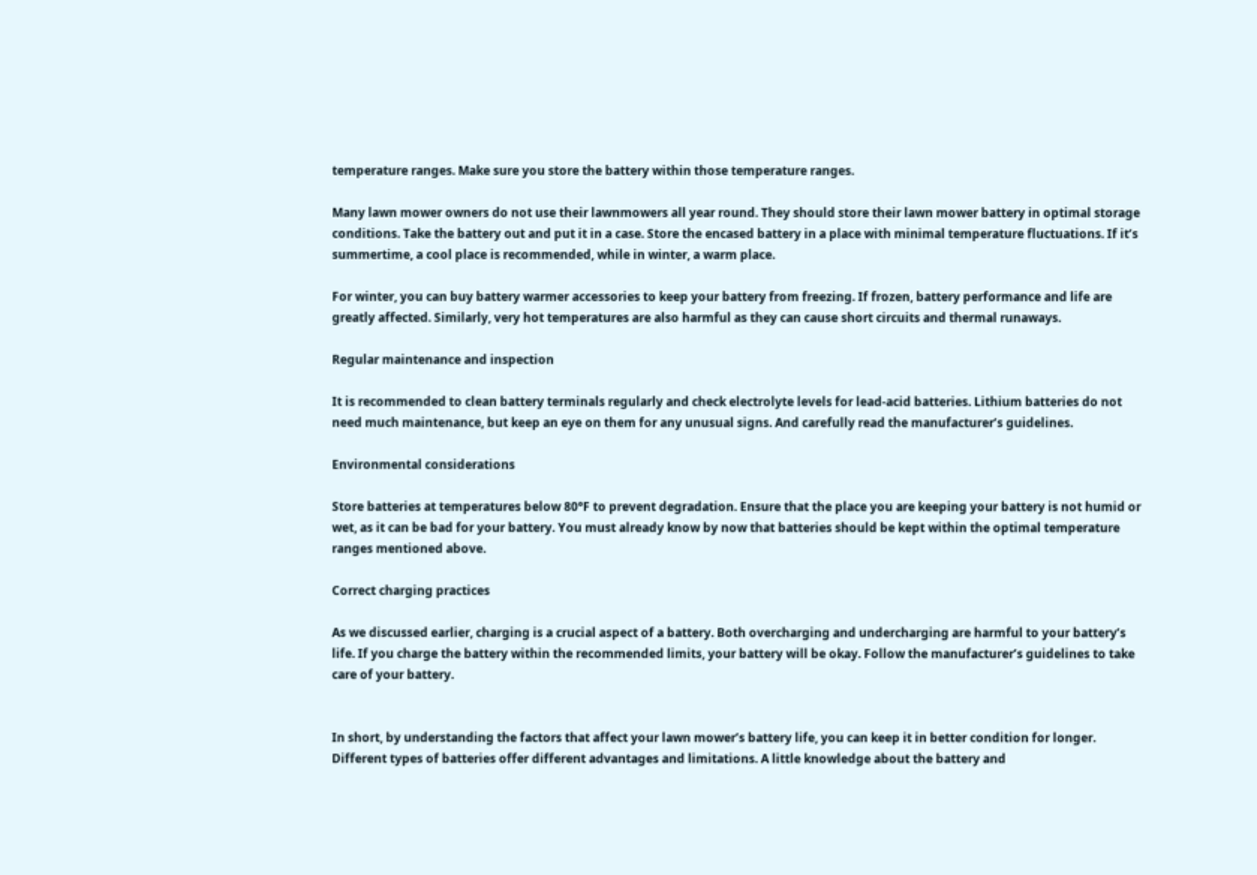temperature ranges. Make sure you store the battery within those temperature ranges.

Many lawn mower owners do not use their lawnmowers all year round. They should store their lawn mower battery in optimal storage conditions. Take the battery out and put it in a case. Store the encased battery in a place with minimal temperature fluctuations. If it’s summertime, a cool place is recommended, while in winter, a warm place.

For winter, you can buy battery warmer accessories to keep your battery from freezing. If frozen, battery performance and life are greatly affected. Similarly, very hot temperatures are also harmful as they can cause short circuits and thermal runaways.

Regular maintenance and inspection

It is recommended to clean battery terminals regularly and check electrolyte levels for lead-acid batteries. Lithium batteries do not need much maintenance, but keep an eye on them for any unusual signs. And carefully read the manufacturer’s guidelines.

Environmental considerations

Store batteries at temperatures below 80°F to prevent degradation. Ensure that the place you are keeping your battery is not humid or wet, as it can be bad for your battery. You must already know by now that batteries should be kept within the optimal temperature ranges mentioned above.

Correct charging practices

As we discussed earlier, charging is a crucial aspect of a battery. Both overcharging and undercharging are harmful to your battery’s life. If you charge the battery within the recommended limits, your battery will be okay. Follow the manufacturer’s guidelines to take care of your battery.


In short, by understanding the factors that affect your lawn mower’s battery life, you can keep it in better condition for longer. Different types of batteries offer different advantages and limitations. A little knowledge about the battery and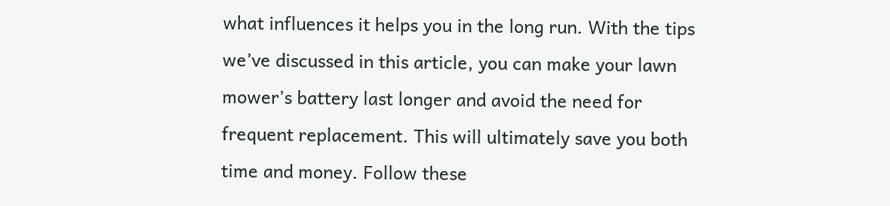what influences it helps you in the long run. With the tips we’ve discussed in this article, you can make your lawn mower’s battery last longer and avoid the need for frequent replacement. This will ultimately save you both time and money. Follow these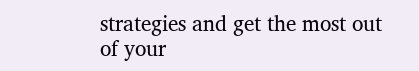strategies and get the most out of your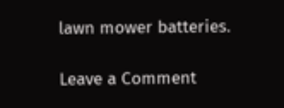lawn mower batteries.

Leave a Comment